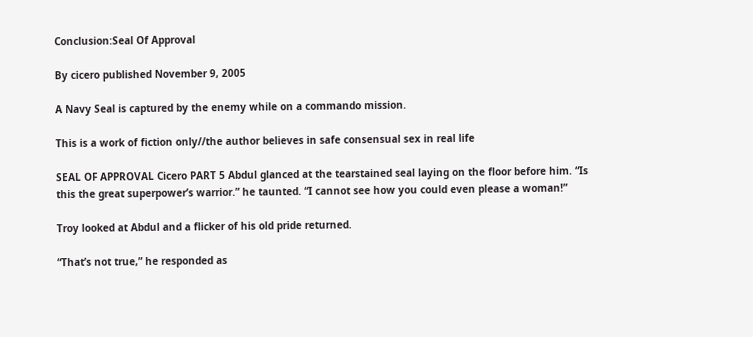Conclusion:Seal Of Approval

By cicero published November 9, 2005

A Navy Seal is captured by the enemy while on a commando mission.

This is a work of fiction only//the author believes in safe consensual sex in real life

SEAL OF APPROVAL Cicero PART 5 Abdul glanced at the tearstained seal laying on the floor before him. “Is this the great superpower’s warrior.” he taunted. “I cannot see how you could even please a woman!”

Troy looked at Abdul and a flicker of his old pride returned.

“That’s not true,” he responded as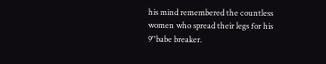his mind remembered the countless women who spread their legs for his 9''babe breaker.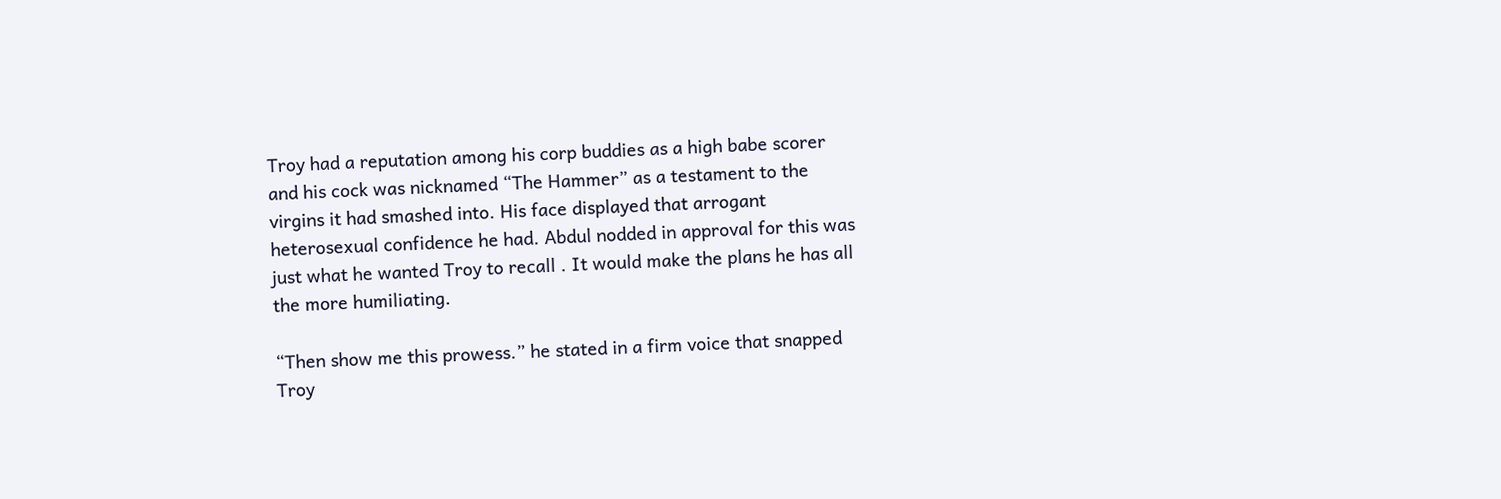Troy had a reputation among his corp buddies as a high babe scorer and his cock was nicknamed “The Hammer” as a testament to the virgins it had smashed into. His face displayed that arrogant heterosexual confidence he had. Abdul nodded in approval for this was just what he wanted Troy to recall . It would make the plans he has all the more humiliating.

“Then show me this prowess.” he stated in a firm voice that snapped Troy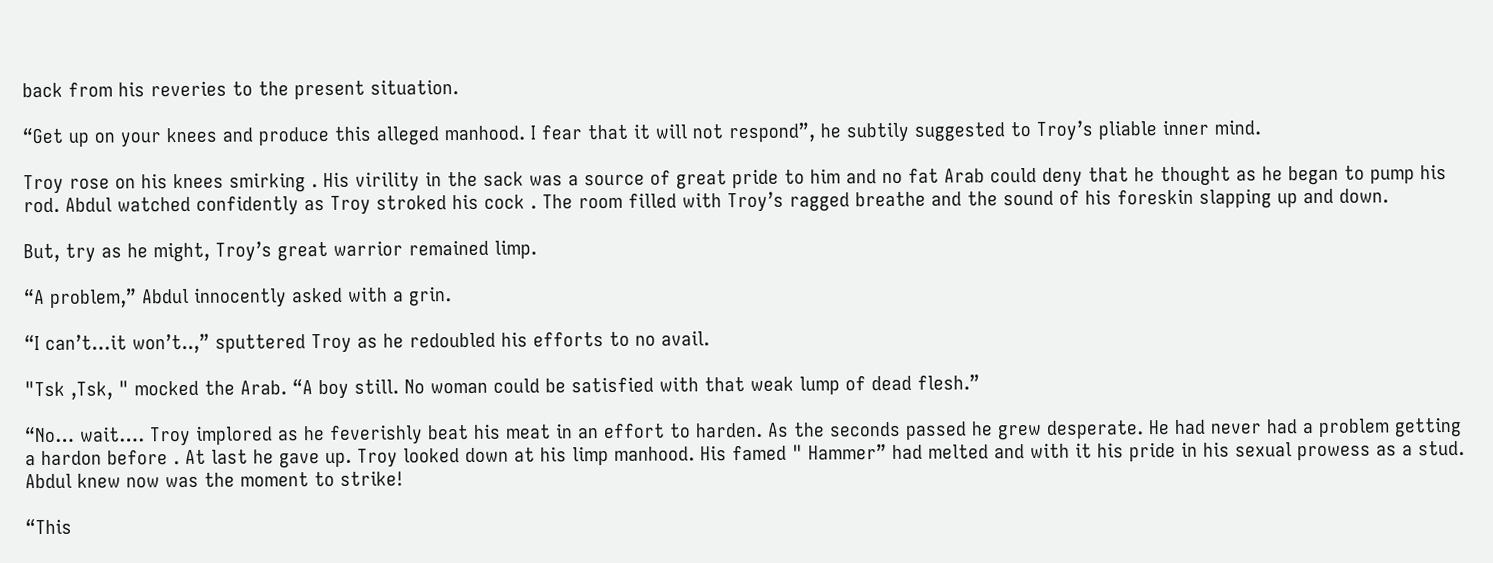back from his reveries to the present situation.

“Get up on your knees and produce this alleged manhood. I fear that it will not respond”, he subtily suggested to Troy’s pliable inner mind.

Troy rose on his knees smirking . His virility in the sack was a source of great pride to him and no fat Arab could deny that he thought as he began to pump his rod. Abdul watched confidently as Troy stroked his cock . The room filled with Troy’s ragged breathe and the sound of his foreskin slapping up and down.

But, try as he might, Troy’s great warrior remained limp.

“A problem,” Abdul innocently asked with a grin.

“I can’t…it won’t..,” sputtered Troy as he redoubled his efforts to no avail.

"Tsk ,Tsk, " mocked the Arab. “A boy still. No woman could be satisfied with that weak lump of dead flesh.”

“No… wait…. Troy implored as he feverishly beat his meat in an effort to harden. As the seconds passed he grew desperate. He had never had a problem getting a hardon before . At last he gave up. Troy looked down at his limp manhood. His famed " Hammer” had melted and with it his pride in his sexual prowess as a stud. Abdul knew now was the moment to strike!

“This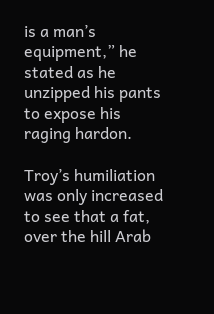is a man’s equipment,” he stated as he unzipped his pants to expose his raging hardon.

Troy’s humiliation was only increased to see that a fat, over the hill Arab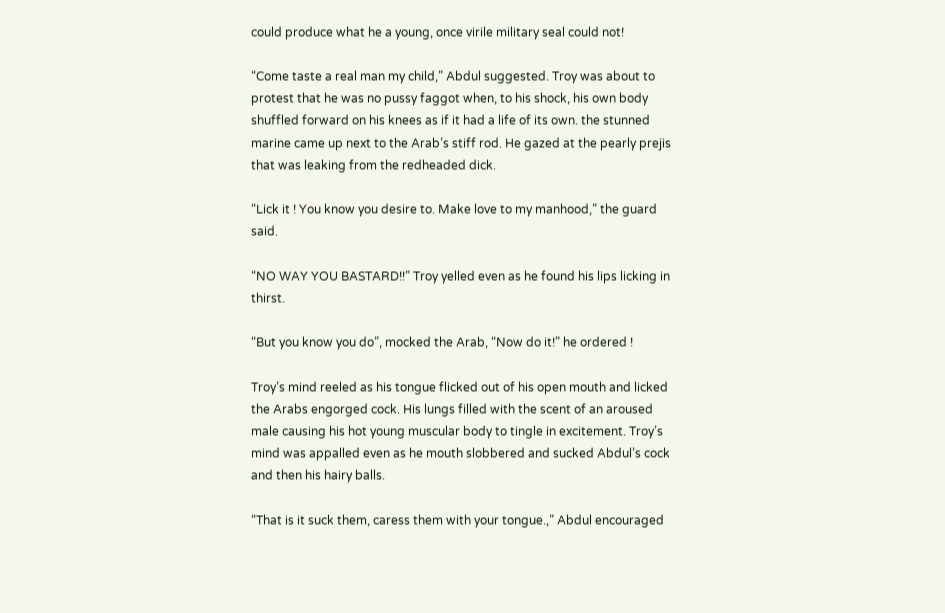could produce what he a young, once virile military seal could not!

“Come taste a real man my child,” Abdul suggested. Troy was about to protest that he was no pussy faggot when, to his shock, his own body shuffled forward on his knees as if it had a life of its own. the stunned marine came up next to the Arab’s stiff rod. He gazed at the pearly prejis that was leaking from the redheaded dick.

“Lick it ! You know you desire to. Make love to my manhood,” the guard said.

“NO WAY YOU BASTARD!!” Troy yelled even as he found his lips licking in thirst.

“But you know you do”, mocked the Arab, “Now do it!” he ordered !

Troy’s mind reeled as his tongue flicked out of his open mouth and licked the Arabs engorged cock. His lungs filled with the scent of an aroused male causing his hot young muscular body to tingle in excitement. Troy’s mind was appalled even as he mouth slobbered and sucked Abdul’s cock and then his hairy balls.

“That is it suck them, caress them with your tongue.,” Abdul encouraged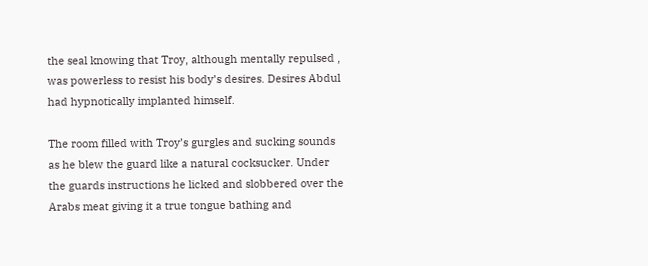the seal knowing that Troy, although mentally repulsed , was powerless to resist his body’s desires. Desires Abdul had hypnotically implanted himself.

The room filled with Troy’s gurgles and sucking sounds as he blew the guard like a natural cocksucker. Under the guards instructions he licked and slobbered over the Arabs meat giving it a true tongue bathing and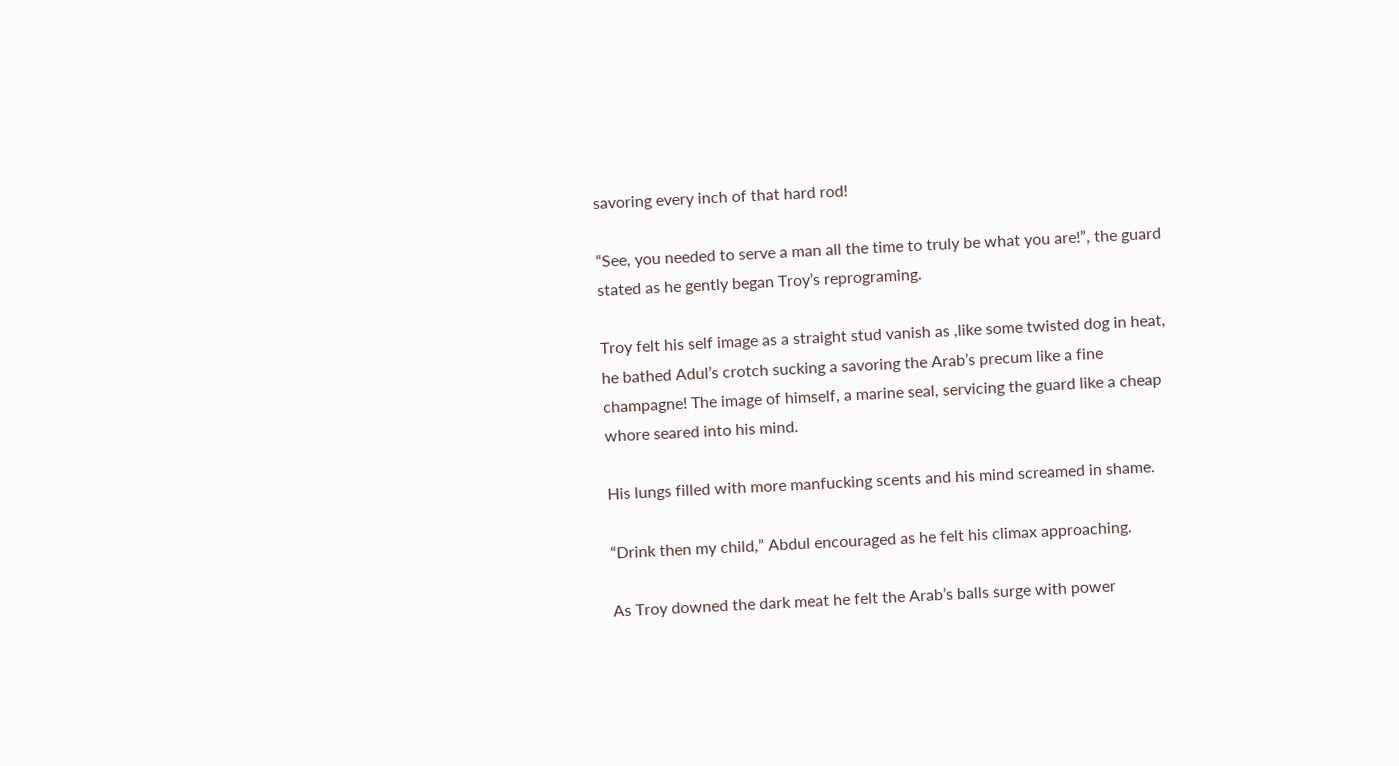savoring every inch of that hard rod!

“See, you needed to serve a man all the time to truly be what you are!”, the guard stated as he gently began Troy’s reprograming.

Troy felt his self image as a straight stud vanish as ,like some twisted dog in heat, he bathed Adul’s crotch sucking a savoring the Arab’s precum like a fine champagne! The image of himself, a marine seal, servicing the guard like a cheap whore seared into his mind.

His lungs filled with more manfucking scents and his mind screamed in shame.

“Drink then my child,” Abdul encouraged as he felt his climax approaching.

As Troy downed the dark meat he felt the Arab’s balls surge with power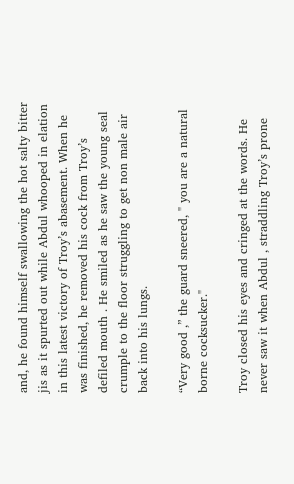and, he found himself swallowing the hot salty bitter jis as it spurted out while Abdul whooped in elation in this latest victory of Troy’s abasement. When he was finished, he removed his cock from Troy’s defiled mouth . He smiled as he saw the young seal crumple to the floor struggling to get non male air back into his lungs.

“Very good ,” the guard sneered, " you are a natural borne cocksucker."

Troy closed his eyes and cringed at the words. He never saw it when Abdul , straddling Troy’s prone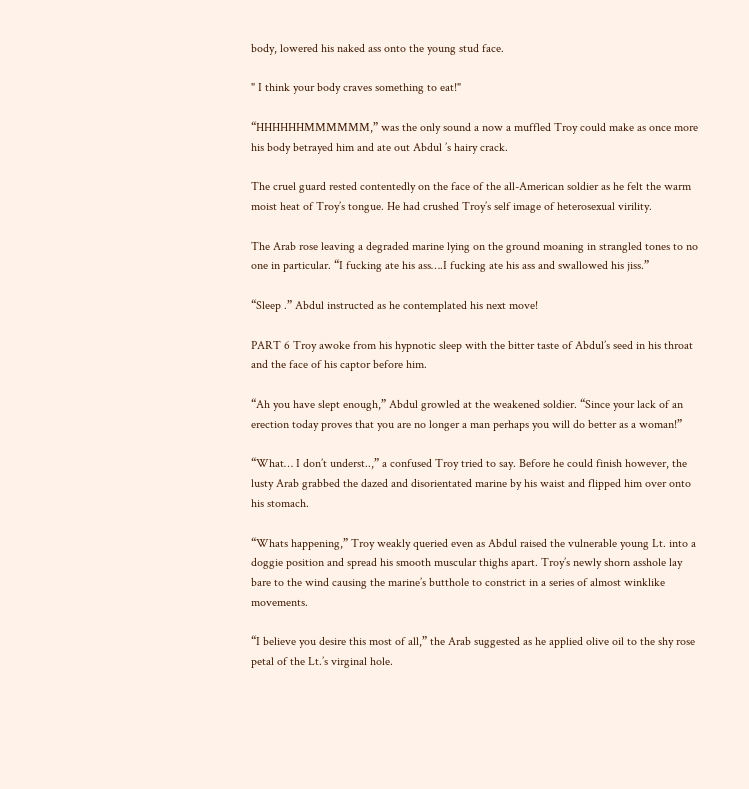body, lowered his naked ass onto the young stud face.

" I think your body craves something to eat!"

“HHHHHHMMMMMM,” was the only sound a now a muffled Troy could make as once more his body betrayed him and ate out Abdul ’s hairy crack.

The cruel guard rested contentedly on the face of the all-American soldier as he felt the warm moist heat of Troy’s tongue. He had crushed Troy’s self image of heterosexual virility.

The Arab rose leaving a degraded marine lying on the ground moaning in strangled tones to no one in particular. “I fucking ate his ass….I fucking ate his ass and swallowed his jiss.”

“Sleep .” Abdul instructed as he contemplated his next move!

PART 6 Troy awoke from his hypnotic sleep with the bitter taste of Abdul’s seed in his throat and the face of his captor before him.

“Ah you have slept enough,” Abdul growled at the weakened soldier. “Since your lack of an erection today proves that you are no longer a man perhaps you will do better as a woman!”

“What… I don’t underst..,” a confused Troy tried to say. Before he could finish however, the lusty Arab grabbed the dazed and disorientated marine by his waist and flipped him over onto his stomach.

“Whats happening,” Troy weakly queried even as Abdul raised the vulnerable young Lt. into a doggie position and spread his smooth muscular thighs apart. Troy’s newly shorn asshole lay bare to the wind causing the marine’s butthole to constrict in a series of almost winklike movements.

“I believe you desire this most of all,” the Arab suggested as he applied olive oil to the shy rose petal of the Lt.’s virginal hole.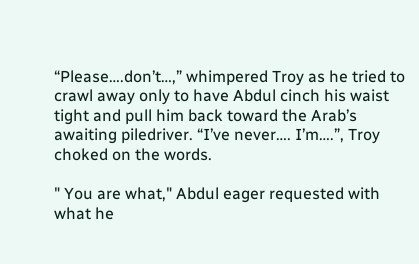“Please….don’t…,” whimpered Troy as he tried to crawl away only to have Abdul cinch his waist tight and pull him back toward the Arab’s awaiting piledriver. “I’ve never…. I’m….”, Troy choked on the words.

" You are what," Abdul eager requested with what he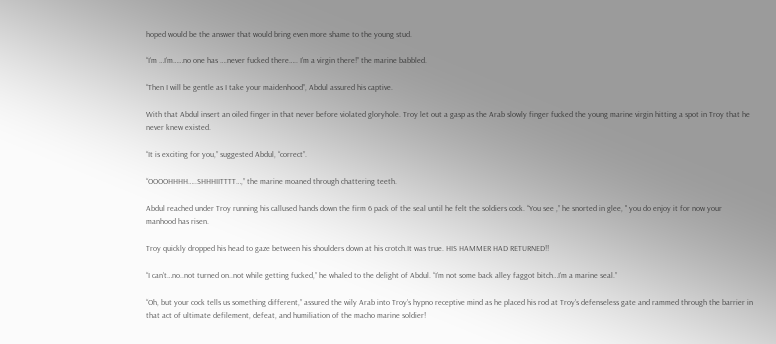hoped would be the answer that would bring even more shame to the young stud.

“I’m …I’m……no one has ….never fucked there….. I’m a virgin there!” the marine babbled.

“Then I will be gentle as I take your maidenhood”, Abdul assured his captive.

With that Abdul insert an oiled finger in that never before violated gloryhole. Troy let out a gasp as the Arab slowly finger fucked the young marine virgin hitting a spot in Troy that he never knew existed.

“It is exciting for you,” suggested Abdul, “correct”.

“OOOOHHHH…..SHHHIITTTT…,” the marine moaned through chattering teeth.

Abdul reached under Troy running his callused hands down the firm 6 pack of the seal until he felt the soldiers cock. “You see ,” he snorted in glee, " you do enjoy it for now your manhood has risen.

Troy quickly dropped his head to gaze between his shoulders down at his crotch.It was true. HIS HAMMER HAD RETURNED!!

“I can’t…no..not turned on..not while getting fucked,” he whaled to the delight of Abdul. “I’m not some back alley faggot bitch…I’m a marine seal.”

“Oh, but your cock tells us something different,” assured the wily Arab into Troy’s hypno receptive mind as he placed his rod at Troy’s defenseless gate and rammed through the barrier in that act of ultimate defilement, defeat, and humiliation of the macho marine soldier!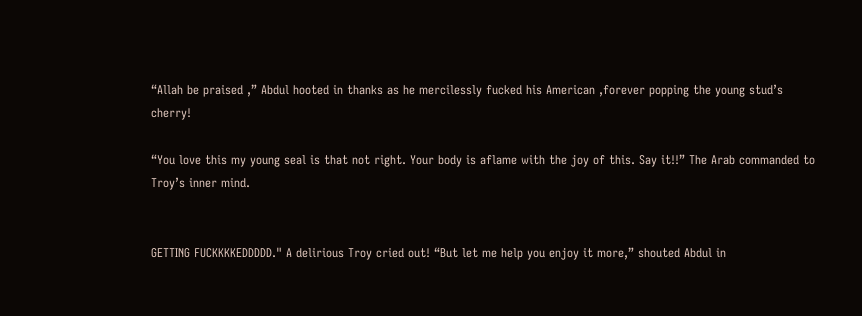“Allah be praised ,” Abdul hooted in thanks as he mercilessly fucked his American ,forever popping the young stud’s cherry!

“You love this my young seal is that not right. Your body is aflame with the joy of this. Say it!!” The Arab commanded to Troy’s inner mind.


GETTING FUCKKKKEDDDDD." A delirious Troy cried out! “But let me help you enjoy it more,” shouted Abdul in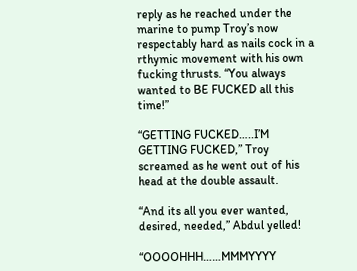reply as he reached under the marine to pump Troy’s now respectably hard as nails cock in a rthymic movement with his own fucking thrusts. “You always wanted to BE FUCKED all this time!”

“GETTING FUCKED…..I’M GETTING FUCKED,” Troy screamed as he went out of his head at the double assault.

“And its all you ever wanted, desired, needed,” Abdul yelled!

“OOOOHHH……MMMYYYY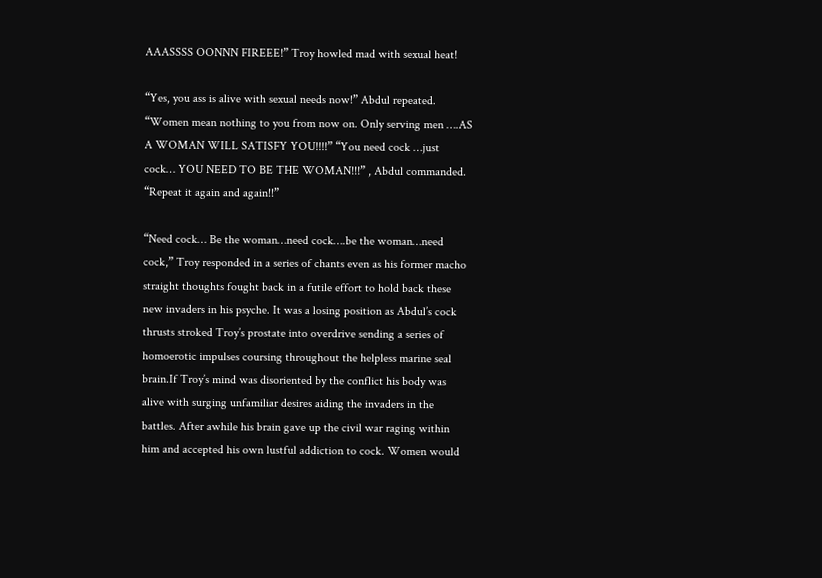AAASSSS OONNN FIREEE!” Troy howled mad with sexual heat!

“Yes, you ass is alive with sexual needs now!” Abdul repeated. “Women mean nothing to you from now on. Only serving men ….AS A WOMAN WILL SATISFY YOU!!!!” “You need cock …just cock… YOU NEED TO BE THE WOMAN!!!” , Abdul commanded. “Repeat it again and again!!”

“Need cock… Be the woman…need cock….be the woman…need cock,” Troy responded in a series of chants even as his former macho straight thoughts fought back in a futile effort to hold back these new invaders in his psyche. It was a losing position as Abdul’s cock thrusts stroked Troy’s prostate into overdrive sending a series of homoerotic impulses coursing throughout the helpless marine seal brain.If Troy’s mind was disoriented by the conflict his body was alive with surging unfamiliar desires aiding the invaders in the battles. After awhile his brain gave up the civil war raging within him and accepted his own lustful addiction to cock. Women would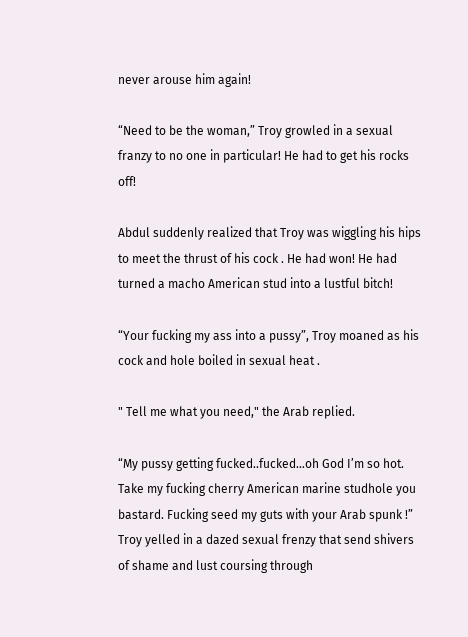never arouse him again!

“Need to be the woman,” Troy growled in a sexual franzy to no one in particular! He had to get his rocks off!

Abdul suddenly realized that Troy was wiggling his hips to meet the thrust of his cock . He had won! He had turned a macho American stud into a lustful bitch!

“Your fucking my ass into a pussy”, Troy moaned as his cock and hole boiled in sexual heat .

" Tell me what you need," the Arab replied.

“My pussy getting fucked..fucked…oh God I’m so hot. Take my fucking cherry American marine studhole you bastard. Fucking seed my guts with your Arab spunk !” Troy yelled in a dazed sexual frenzy that send shivers of shame and lust coursing through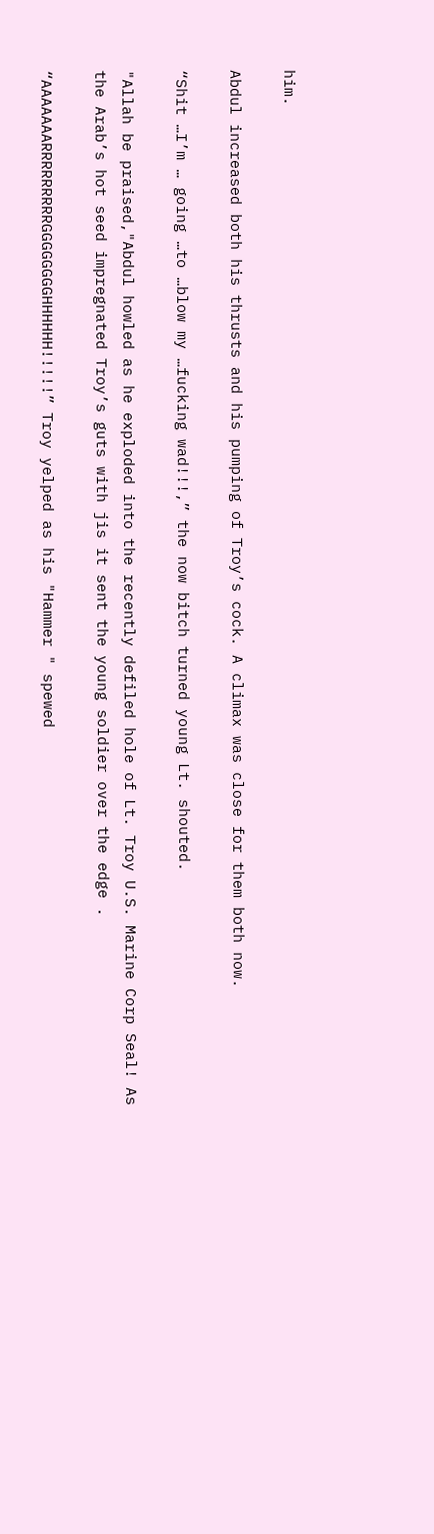him.

Abdul increased both his thrusts and his pumping of Troy’s cock. A climax was close for them both now.

“Shit …I’m … going …to …blow my …fucking wad!!!,” the now bitch turned young Lt. shouted.

"Allah be praised,"Abdul howled as he exploded into the recently defiled hole of Lt. Troy U.S. Marine Corp Seal! As the Arab’s hot seed impregnated Troy’s guts with jis it sent the young soldier over the edge .

“AAAAAAARRRRRRRRRGGGGGGGGHHHHHH!!!!!” Troy yelped as his "Hammer " spewed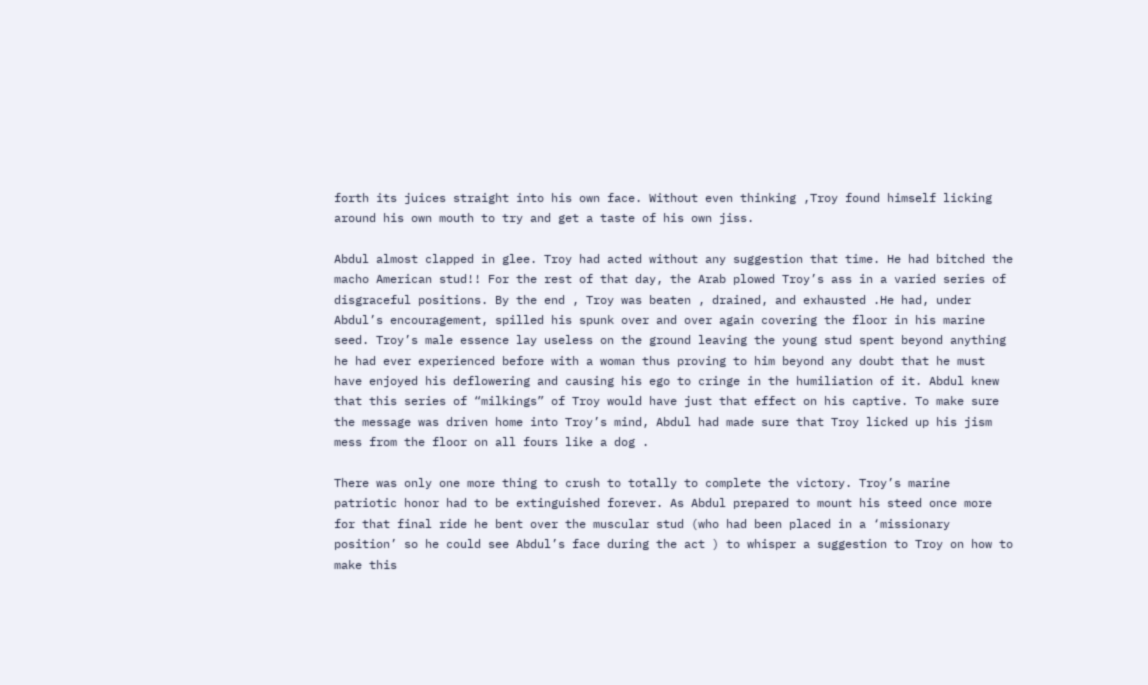forth its juices straight into his own face. Without even thinking ,Troy found himself licking around his own mouth to try and get a taste of his own jiss.

Abdul almost clapped in glee. Troy had acted without any suggestion that time. He had bitched the macho American stud!! For the rest of that day, the Arab plowed Troy’s ass in a varied series of disgraceful positions. By the end , Troy was beaten , drained, and exhausted .He had, under Abdul’s encouragement, spilled his spunk over and over again covering the floor in his marine seed. Troy’s male essence lay useless on the ground leaving the young stud spent beyond anything he had ever experienced before with a woman thus proving to him beyond any doubt that he must have enjoyed his deflowering and causing his ego to cringe in the humiliation of it. Abdul knew that this series of “milkings” of Troy would have just that effect on his captive. To make sure the message was driven home into Troy’s mind, Abdul had made sure that Troy licked up his jism mess from the floor on all fours like a dog .

There was only one more thing to crush to totally to complete the victory. Troy’s marine patriotic honor had to be extinguished forever. As Abdul prepared to mount his steed once more for that final ride he bent over the muscular stud (who had been placed in a ‘missionary position’ so he could see Abdul’s face during the act ) to whisper a suggestion to Troy on how to make this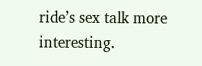ride’s sex talk more interesting.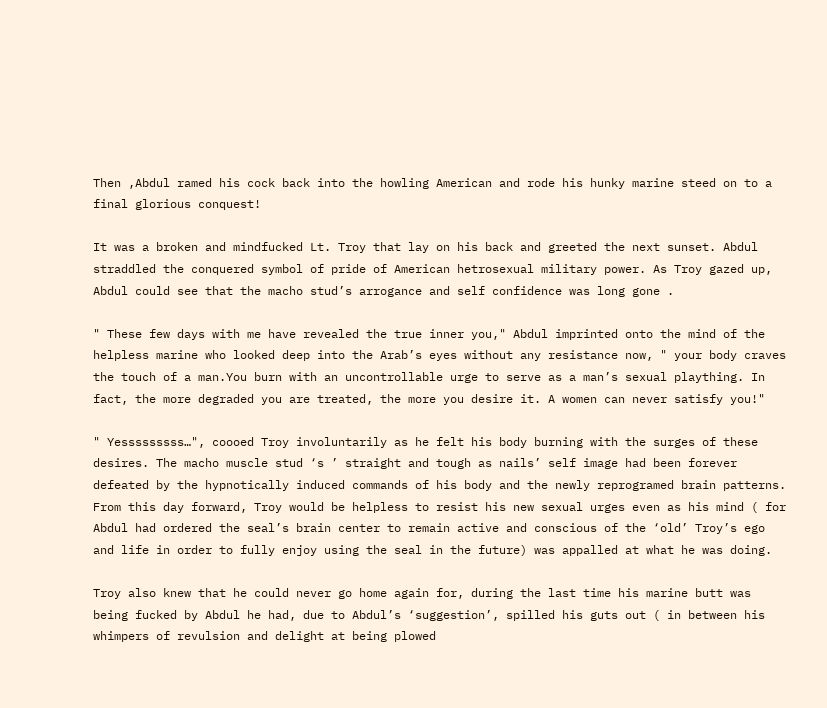Then ,Abdul ramed his cock back into the howling American and rode his hunky marine steed on to a final glorious conquest!

It was a broken and mindfucked Lt. Troy that lay on his back and greeted the next sunset. Abdul straddled the conquered symbol of pride of American hetrosexual military power. As Troy gazed up, Abdul could see that the macho stud’s arrogance and self confidence was long gone .

" These few days with me have revealed the true inner you," Abdul imprinted onto the mind of the helpless marine who looked deep into the Arab’s eyes without any resistance now, " your body craves the touch of a man.You burn with an uncontrollable urge to serve as a man’s sexual plaything. In fact, the more degraded you are treated, the more you desire it. A women can never satisfy you!"

" Yesssssssss…", coooed Troy involuntarily as he felt his body burning with the surges of these desires. The macho muscle stud ‘s ’ straight and tough as nails’ self image had been forever defeated by the hypnotically induced commands of his body and the newly reprogramed brain patterns. From this day forward, Troy would be helpless to resist his new sexual urges even as his mind ( for Abdul had ordered the seal’s brain center to remain active and conscious of the ‘old’ Troy’s ego and life in order to fully enjoy using the seal in the future) was appalled at what he was doing.

Troy also knew that he could never go home again for, during the last time his marine butt was being fucked by Abdul he had, due to Abdul’s ‘suggestion’, spilled his guts out ( in between his whimpers of revulsion and delight at being plowed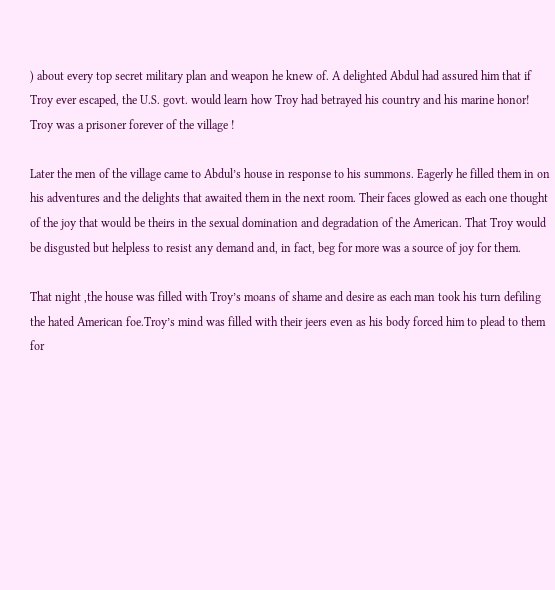) about every top secret military plan and weapon he knew of. A delighted Abdul had assured him that if Troy ever escaped, the U.S. govt. would learn how Troy had betrayed his country and his marine honor! Troy was a prisoner forever of the village !

Later the men of the village came to Abdul’s house in response to his summons. Eagerly he filled them in on his adventures and the delights that awaited them in the next room. Their faces glowed as each one thought of the joy that would be theirs in the sexual domination and degradation of the American. That Troy would be disgusted but helpless to resist any demand and, in fact, beg for more was a source of joy for them.

That night ,the house was filled with Troy’s moans of shame and desire as each man took his turn defiling the hated American foe.Troy’s mind was filled with their jeers even as his body forced him to plead to them for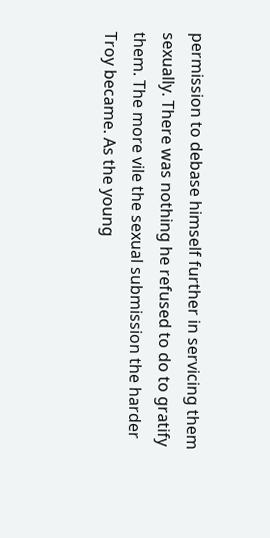permission to debase himself further in servicing them sexually. There was nothing he refused to do to gratify them. The more vile the sexual submission the harder Troy became. As the young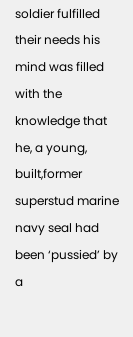soldier fulfilled their needs his mind was filled with the knowledge that he, a young, built,former superstud marine navy seal had been ‘pussied’ by a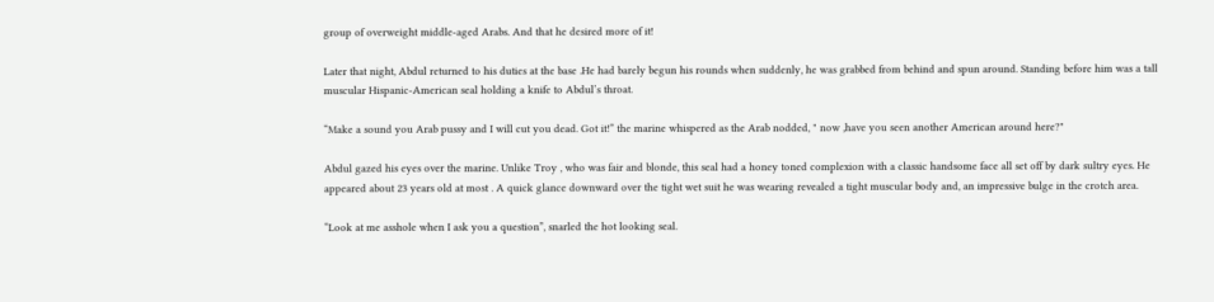group of overweight middle-aged Arabs. And that he desired more of it!

Later that night, Abdul returned to his duties at the base .He had barely begun his rounds when suddenly, he was grabbed from behind and spun around. Standing before him was a tall muscular Hispanic-American seal holding a knife to Abdul’s throat.

“Make a sound you Arab pussy and I will cut you dead. Got it!” the marine whispered as the Arab nodded, " now ,have you seen another American around here?"

Abdul gazed his eyes over the marine. Unlike Troy , who was fair and blonde, this seal had a honey toned complexion with a classic handsome face all set off by dark sultry eyes. He appeared about 23 years old at most . A quick glance downward over the tight wet suit he was wearing revealed a tight muscular body and, an impressive bulge in the crotch area.

“Look at me asshole when I ask you a question”, snarled the hot looking seal.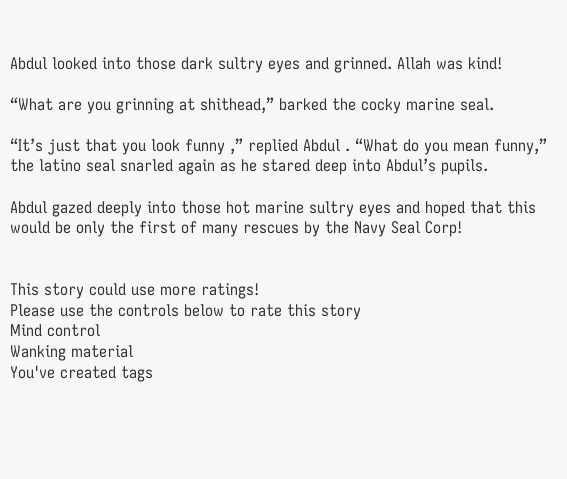Abdul looked into those dark sultry eyes and grinned. Allah was kind!

“What are you grinning at shithead,” barked the cocky marine seal.

“It’s just that you look funny ,” replied Abdul . “What do you mean funny,” the latino seal snarled again as he stared deep into Abdul’s pupils.

Abdul gazed deeply into those hot marine sultry eyes and hoped that this would be only the first of many rescues by the Navy Seal Corp!


This story could use more ratings!
Please use the controls below to rate this story
Mind control
Wanking material
You've created tags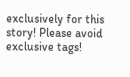exclusively for this story! Please avoid exclusive tags!